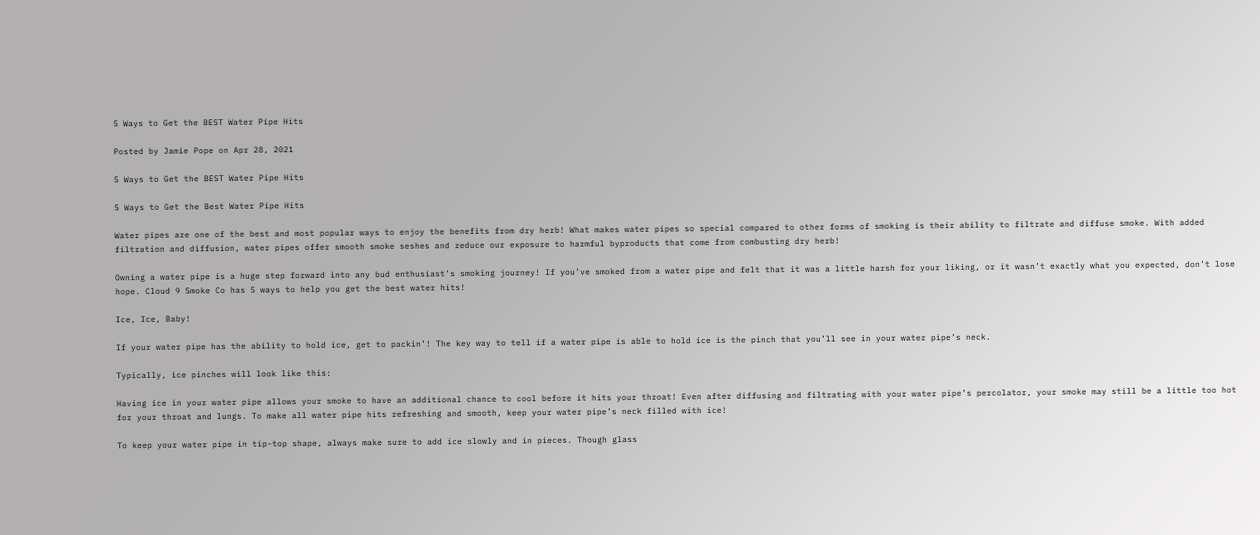5 Ways to Get the BEST Water Pipe Hits

Posted by Jamie Pope on Apr 28, 2021

5 Ways to Get the BEST Water Pipe Hits

5 Ways to Get the Best Water Pipe Hits

Water pipes are one of the best and most popular ways to enjoy the benefits from dry herb! What makes water pipes so special compared to other forms of smoking is their ability to filtrate and diffuse smoke. With added filtration and diffusion, water pipes offer smooth smoke seshes and reduce our exposure to harmful byproducts that come from combusting dry herb!

Owning a water pipe is a huge step forward into any bud enthusiast’s smoking journey! If you’ve smoked from a water pipe and felt that it was a little harsh for your liking, or it wasn’t exactly what you expected, don’t lose hope. Cloud 9 Smoke Co has 5 ways to help you get the best water hits!

Ice, Ice, Baby!

If your water pipe has the ability to hold ice, get to packin’! The key way to tell if a water pipe is able to hold ice is the pinch that you’ll see in your water pipe’s neck.

Typically, ice pinches will look like this:

Having ice in your water pipe allows your smoke to have an additional chance to cool before it hits your throat! Even after diffusing and filtrating with your water pipe’s percolator, your smoke may still be a little too hot for your throat and lungs. To make all water pipe hits refreshing and smooth, keep your water pipe’s neck filled with ice!

To keep your water pipe in tip-top shape, always make sure to add ice slowly and in pieces. Though glass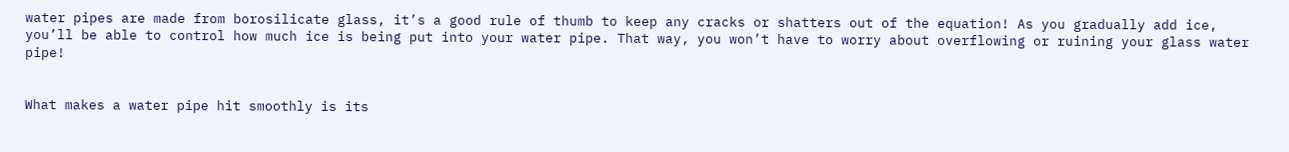water pipes are made from borosilicate glass, it’s a good rule of thumb to keep any cracks or shatters out of the equation! As you gradually add ice, you’ll be able to control how much ice is being put into your water pipe. That way, you won’t have to worry about overflowing or ruining your glass water pipe!


What makes a water pipe hit smoothly is its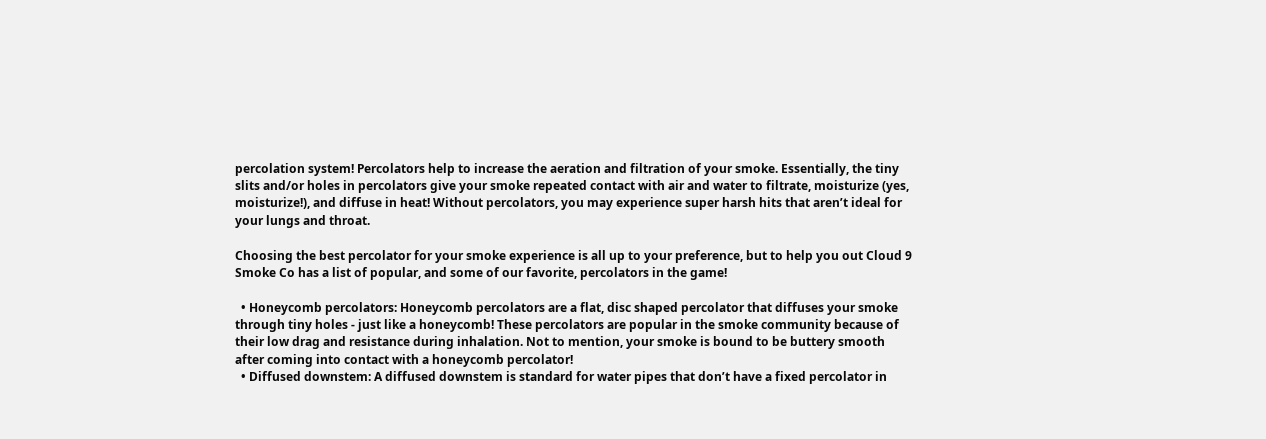percolation system! Percolators help to increase the aeration and filtration of your smoke. Essentially, the tiny slits and/or holes in percolators give your smoke repeated contact with air and water to filtrate, moisturize (yes, moisturize!), and diffuse in heat! Without percolators, you may experience super harsh hits that aren’t ideal for your lungs and throat.

Choosing the best percolator for your smoke experience is all up to your preference, but to help you out Cloud 9 Smoke Co has a list of popular, and some of our favorite, percolators in the game!

  • Honeycomb percolators: Honeycomb percolators are a flat, disc shaped percolator that diffuses your smoke through tiny holes - just like a honeycomb! These percolators are popular in the smoke community because of their low drag and resistance during inhalation. Not to mention, your smoke is bound to be buttery smooth after coming into contact with a honeycomb percolator!
  • Diffused downstem: A diffused downstem is standard for water pipes that don’t have a fixed percolator in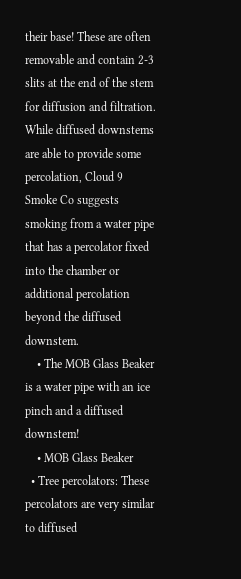their base! These are often removable and contain 2-3 slits at the end of the stem for diffusion and filtration. While diffused downstems are able to provide some percolation, Cloud 9 Smoke Co suggests smoking from a water pipe that has a percolator fixed into the chamber or additional percolation beyond the diffused downstem.
    • The MOB Glass Beaker is a water pipe with an ice pinch and a diffused downstem!
    • MOB Glass Beaker
  • Tree percolators: These percolators are very similar to diffused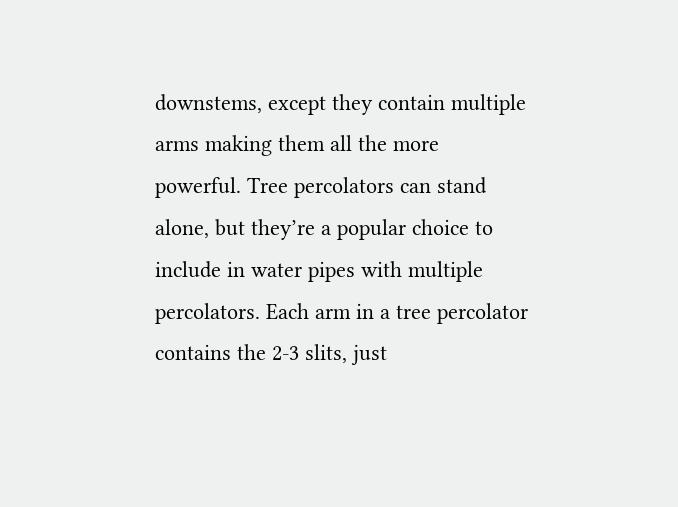downstems, except they contain multiple arms making them all the more powerful. Tree percolators can stand alone, but they’re a popular choice to include in water pipes with multiple percolators. Each arm in a tree percolator contains the 2-3 slits, just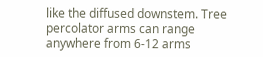like the diffused downstem. Tree percolator arms can range anywhere from 6-12 arms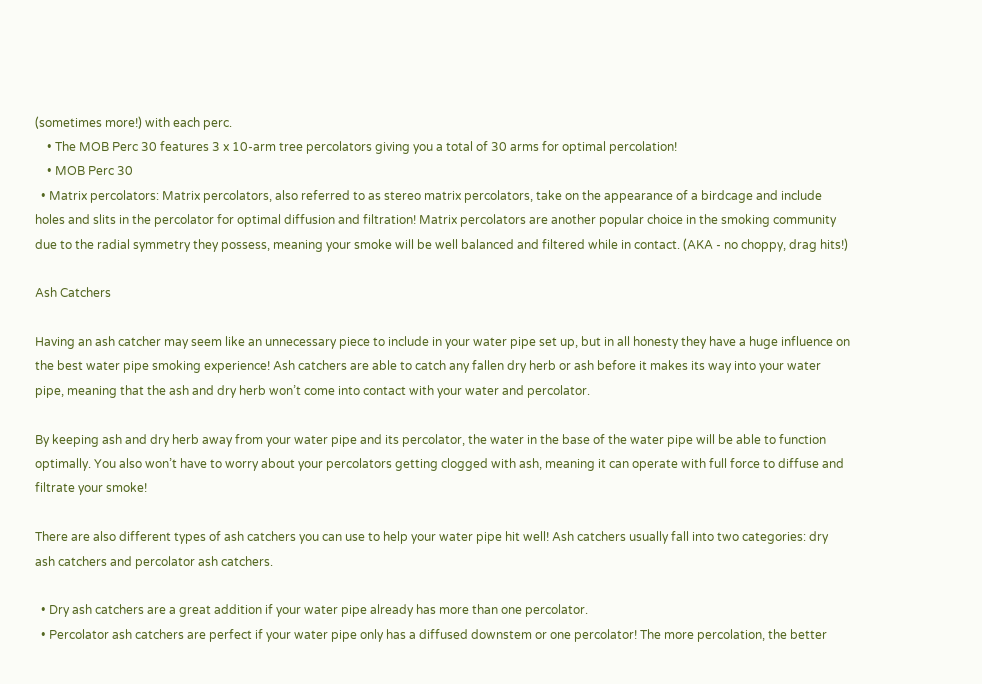(sometimes more!) with each perc.
    • The MOB Perc 30 features 3 x 10-arm tree percolators giving you a total of 30 arms for optimal percolation!
    • MOB Perc 30
  • Matrix percolators: Matrix percolators, also referred to as stereo matrix percolators, take on the appearance of a birdcage and include holes and slits in the percolator for optimal diffusion and filtration! Matrix percolators are another popular choice in the smoking community due to the radial symmetry they possess, meaning your smoke will be well balanced and filtered while in contact. (AKA - no choppy, drag hits!)

Ash Catchers

Having an ash catcher may seem like an unnecessary piece to include in your water pipe set up, but in all honesty they have a huge influence on the best water pipe smoking experience! Ash catchers are able to catch any fallen dry herb or ash before it makes its way into your water pipe, meaning that the ash and dry herb won’t come into contact with your water and percolator.

By keeping ash and dry herb away from your water pipe and its percolator, the water in the base of the water pipe will be able to function optimally. You also won’t have to worry about your percolators getting clogged with ash, meaning it can operate with full force to diffuse and filtrate your smoke!

There are also different types of ash catchers you can use to help your water pipe hit well! Ash catchers usually fall into two categories: dry ash catchers and percolator ash catchers.

  • Dry ash catchers are a great addition if your water pipe already has more than one percolator.
  • Percolator ash catchers are perfect if your water pipe only has a diffused downstem or one percolator! The more percolation, the better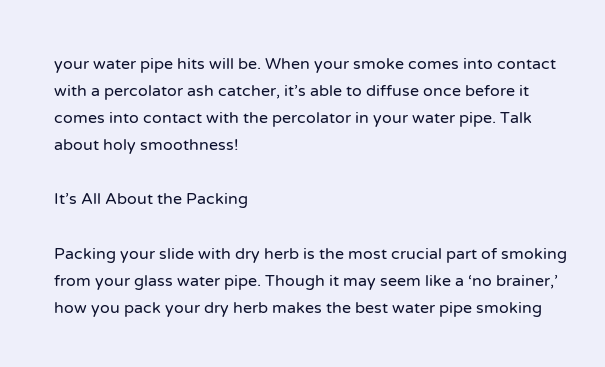your water pipe hits will be. When your smoke comes into contact with a percolator ash catcher, it’s able to diffuse once before it comes into contact with the percolator in your water pipe. Talk about holy smoothness!

It’s All About the Packing

Packing your slide with dry herb is the most crucial part of smoking from your glass water pipe. Though it may seem like a ‘no brainer,’ how you pack your dry herb makes the best water pipe smoking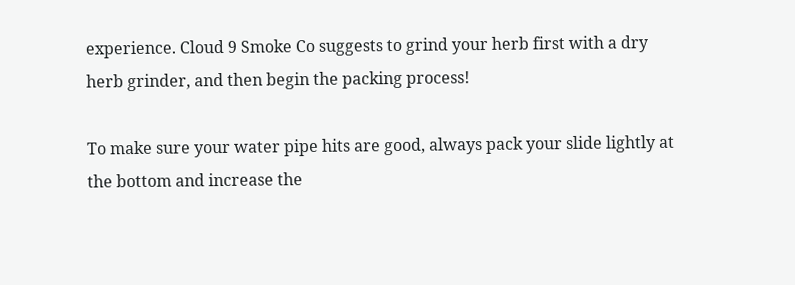experience. Cloud 9 Smoke Co suggests to grind your herb first with a dry herb grinder, and then begin the packing process!

To make sure your water pipe hits are good, always pack your slide lightly at the bottom and increase the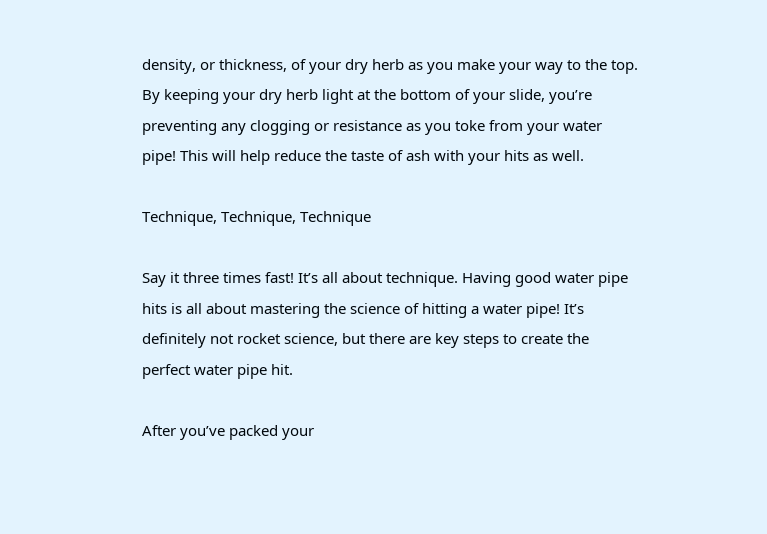density, or thickness, of your dry herb as you make your way to the top. By keeping your dry herb light at the bottom of your slide, you’re preventing any clogging or resistance as you toke from your water pipe! This will help reduce the taste of ash with your hits as well.

Technique, Technique, Technique

Say it three times fast! It’s all about technique. Having good water pipe hits is all about mastering the science of hitting a water pipe! It’s definitely not rocket science, but there are key steps to create the perfect water pipe hit.

After you’ve packed your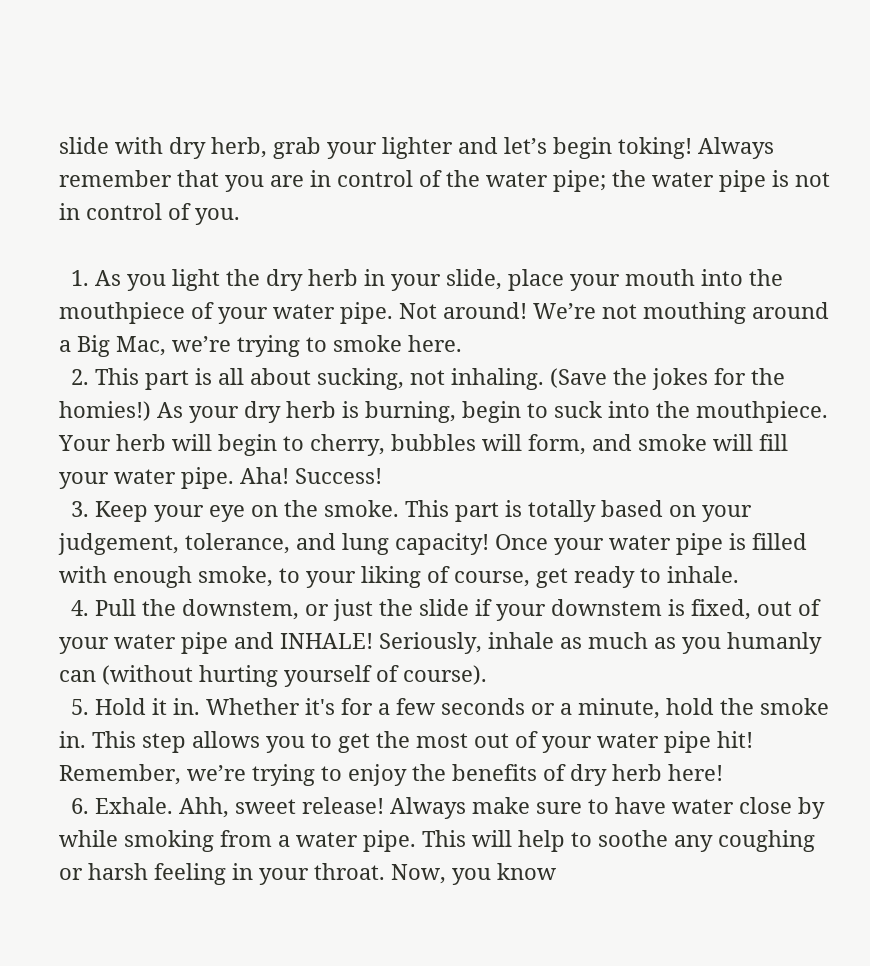slide with dry herb, grab your lighter and let’s begin toking! Always remember that you are in control of the water pipe; the water pipe is not in control of you.

  1. As you light the dry herb in your slide, place your mouth into the mouthpiece of your water pipe. Not around! We’re not mouthing around a Big Mac, we’re trying to smoke here.
  2. This part is all about sucking, not inhaling. (Save the jokes for the homies!) As your dry herb is burning, begin to suck into the mouthpiece. Your herb will begin to cherry, bubbles will form, and smoke will fill your water pipe. Aha! Success!
  3. Keep your eye on the smoke. This part is totally based on your judgement, tolerance, and lung capacity! Once your water pipe is filled with enough smoke, to your liking of course, get ready to inhale.
  4. Pull the downstem, or just the slide if your downstem is fixed, out of your water pipe and INHALE! Seriously, inhale as much as you humanly can (without hurting yourself of course).
  5. Hold it in. Whether it's for a few seconds or a minute, hold the smoke in. This step allows you to get the most out of your water pipe hit! Remember, we’re trying to enjoy the benefits of dry herb here!
  6. Exhale. Ahh, sweet release! Always make sure to have water close by while smoking from a water pipe. This will help to soothe any coughing or harsh feeling in your throat. Now, you know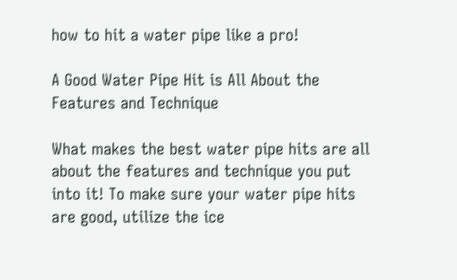how to hit a water pipe like a pro!

A Good Water Pipe Hit is All About the Features and Technique

What makes the best water pipe hits are all about the features and technique you put into it! To make sure your water pipe hits are good, utilize the ice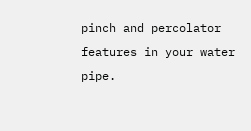pinch and percolator features in your water pipe.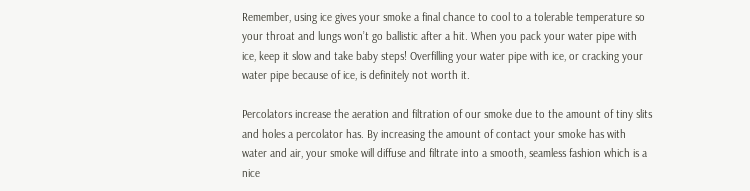Remember, using ice gives your smoke a final chance to cool to a tolerable temperature so your throat and lungs won’t go ballistic after a hit. When you pack your water pipe with ice, keep it slow and take baby steps! Overfilling your water pipe with ice, or cracking your water pipe because of ice, is definitely not worth it.

Percolators increase the aeration and filtration of our smoke due to the amount of tiny slits and holes a percolator has. By increasing the amount of contact your smoke has with water and air, your smoke will diffuse and filtrate into a smooth, seamless fashion which is a nice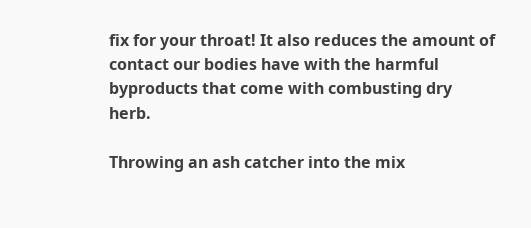fix for your throat! It also reduces the amount of contact our bodies have with the harmful byproducts that come with combusting dry herb.

Throwing an ash catcher into the mix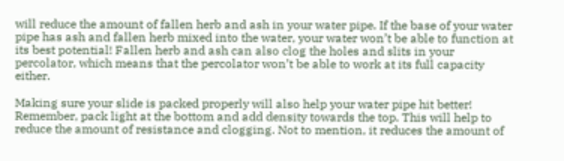will reduce the amount of fallen herb and ash in your water pipe. If the base of your water pipe has ash and fallen herb mixed into the water, your water won’t be able to function at its best potential! Fallen herb and ash can also clog the holes and slits in your percolator, which means that the percolator won’t be able to work at its full capacity either.

Making sure your slide is packed properly will also help your water pipe hit better! Remember, pack light at the bottom and add density towards the top. This will help to reduce the amount of resistance and clogging. Not to mention, it reduces the amount of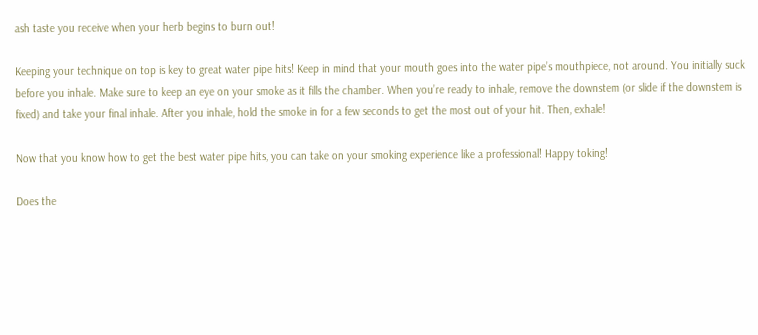ash taste you receive when your herb begins to burn out!

Keeping your technique on top is key to great water pipe hits! Keep in mind that your mouth goes into the water pipe’s mouthpiece, not around. You initially suck before you inhale. Make sure to keep an eye on your smoke as it fills the chamber. When you’re ready to inhale, remove the downstem (or slide if the downstem is fixed) and take your final inhale. After you inhale, hold the smoke in for a few seconds to get the most out of your hit. Then, exhale!

Now that you know how to get the best water pipe hits, you can take on your smoking experience like a professional! Happy toking!

Does the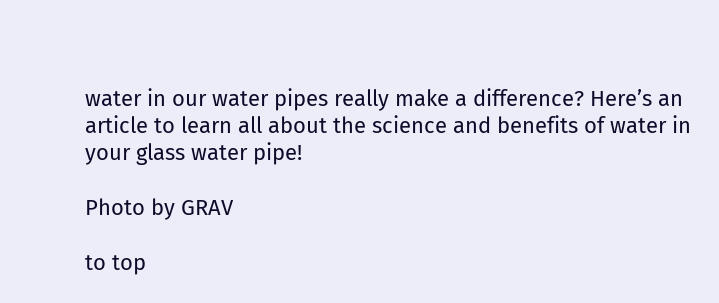water in our water pipes really make a difference? Here’s an article to learn all about the science and benefits of water in your glass water pipe!

Photo by GRAV

to top